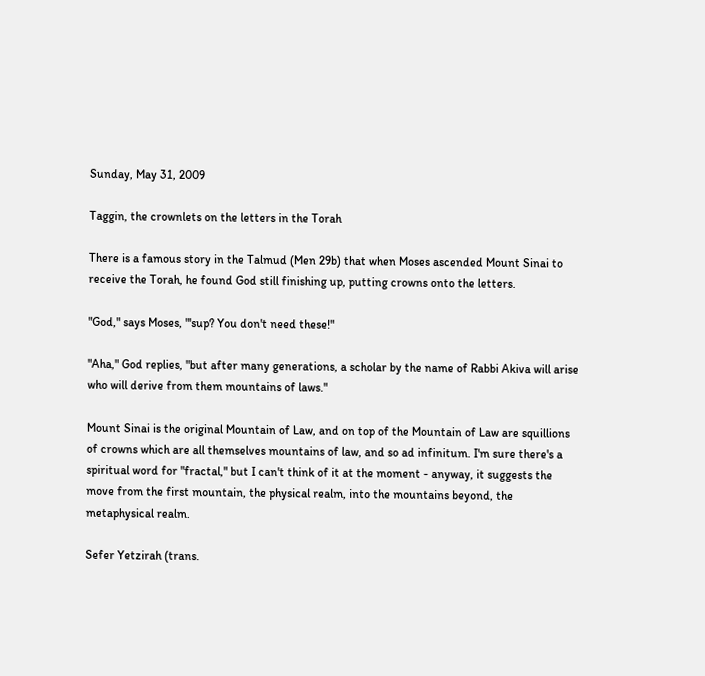Sunday, May 31, 2009

Taggin, the crownlets on the letters in the Torah

There is a famous story in the Talmud (Men 29b) that when Moses ascended Mount Sinai to receive the Torah, he found God still finishing up, putting crowns onto the letters.

"God," says Moses, "'sup? You don't need these!"

"Aha," God replies, "but after many generations, a scholar by the name of Rabbi Akiva will arise who will derive from them mountains of laws."

Mount Sinai is the original Mountain of Law, and on top of the Mountain of Law are squillions of crowns which are all themselves mountains of law, and so ad infinitum. I'm sure there's a spiritual word for "fractal," but I can't think of it at the moment - anyway, it suggests the move from the first mountain, the physical realm, into the mountains beyond, the metaphysical realm.

Sefer Yetzirah (trans.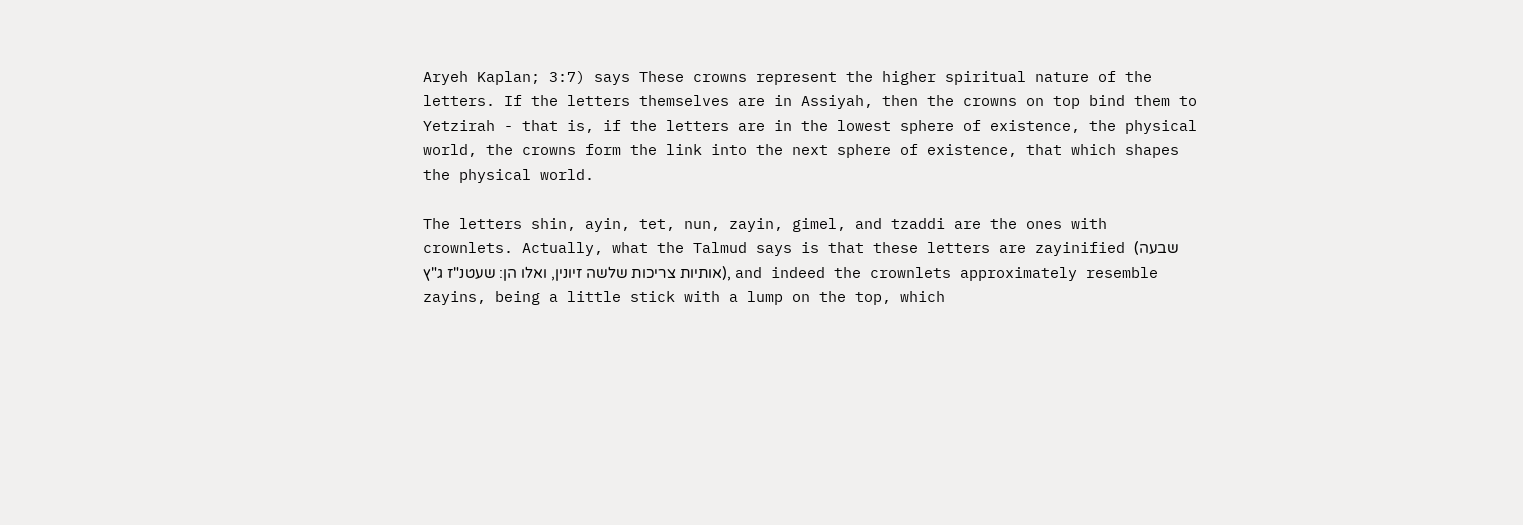Aryeh Kaplan; 3:7) says These crowns represent the higher spiritual nature of the letters. If the letters themselves are in Assiyah, then the crowns on top bind them to Yetzirah - that is, if the letters are in the lowest sphere of existence, the physical world, the crowns form the link into the next sphere of existence, that which shapes the physical world.

The letters shin, ayin, tet, nun, zayin, gimel, and tzaddi are the ones with crownlets. Actually, what the Talmud says is that these letters are zayinified (שבעה אותיות צריכות שלשה זיונין, ואלו הן: שעטנ"ז ג"ץ), and indeed the crownlets approximately resemble zayins, being a little stick with a lump on the top, which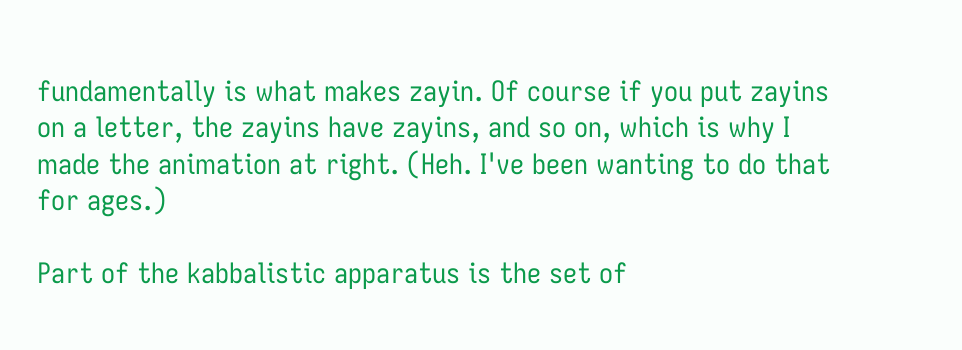fundamentally is what makes zayin. Of course if you put zayins on a letter, the zayins have zayins, and so on, which is why I made the animation at right. (Heh. I've been wanting to do that for ages.)

Part of the kabbalistic apparatus is the set of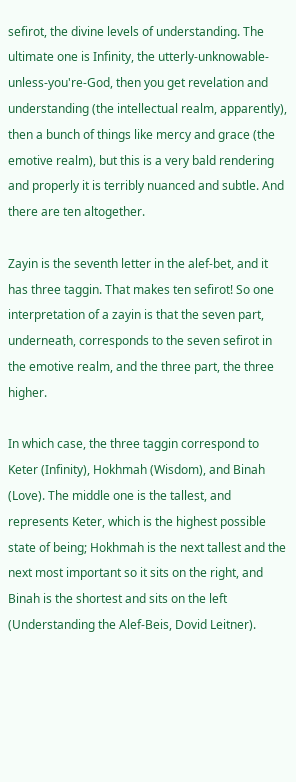sefirot, the divine levels of understanding. The ultimate one is Infinity, the utterly-unknowable-unless-you're-God, then you get revelation and understanding (the intellectual realm, apparently), then a bunch of things like mercy and grace (the emotive realm), but this is a very bald rendering and properly it is terribly nuanced and subtle. And there are ten altogether.

Zayin is the seventh letter in the alef-bet, and it has three taggin. That makes ten sefirot! So one interpretation of a zayin is that the seven part, underneath, corresponds to the seven sefirot in the emotive realm, and the three part, the three higher.

In which case, the three taggin correspond to Keter (Infinity), Hokhmah (Wisdom), and Binah (Love). The middle one is the tallest, and represents Keter, which is the highest possible state of being; Hokhmah is the next tallest and the next most important so it sits on the right, and Binah is the shortest and sits on the left (Understanding the Alef-Beis, Dovid Leitner).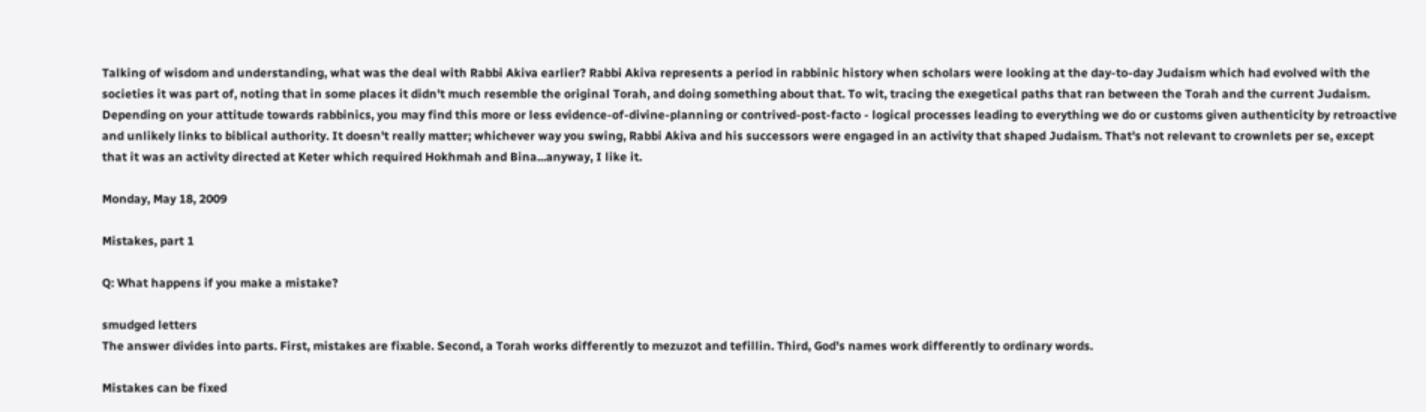Talking of wisdom and understanding, what was the deal with Rabbi Akiva earlier? Rabbi Akiva represents a period in rabbinic history when scholars were looking at the day-to-day Judaism which had evolved with the societies it was part of, noting that in some places it didn't much resemble the original Torah, and doing something about that. To wit, tracing the exegetical paths that ran between the Torah and the current Judaism. Depending on your attitude towards rabbinics, you may find this more or less evidence-of-divine-planning or contrived-post-facto - logical processes leading to everything we do or customs given authenticity by retroactive and unlikely links to biblical authority. It doesn't really matter; whichever way you swing, Rabbi Akiva and his successors were engaged in an activity that shaped Judaism. That's not relevant to crownlets per se, except that it was an activity directed at Keter which required Hokhmah and Bina...anyway, I like it.

Monday, May 18, 2009

Mistakes, part 1

Q: What happens if you make a mistake?

smudged letters
The answer divides into parts. First, mistakes are fixable. Second, a Torah works differently to mezuzot and tefillin. Third, God's names work differently to ordinary words.

Mistakes can be fixed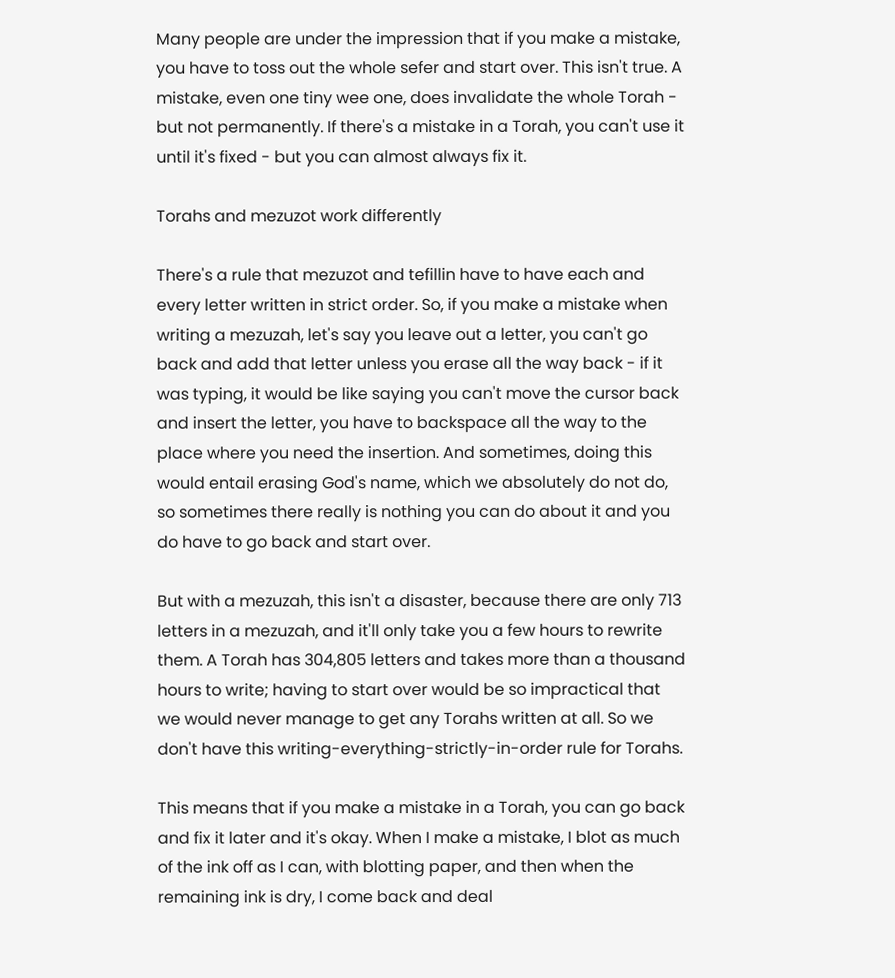Many people are under the impression that if you make a mistake, you have to toss out the whole sefer and start over. This isn't true. A mistake, even one tiny wee one, does invalidate the whole Torah - but not permanently. If there's a mistake in a Torah, you can't use it until it's fixed - but you can almost always fix it.

Torahs and mezuzot work differently

There's a rule that mezuzot and tefillin have to have each and every letter written in strict order. So, if you make a mistake when writing a mezuzah, let's say you leave out a letter, you can't go back and add that letter unless you erase all the way back - if it was typing, it would be like saying you can't move the cursor back and insert the letter, you have to backspace all the way to the place where you need the insertion. And sometimes, doing this would entail erasing God's name, which we absolutely do not do, so sometimes there really is nothing you can do about it and you do have to go back and start over.

But with a mezuzah, this isn't a disaster, because there are only 713 letters in a mezuzah, and it'll only take you a few hours to rewrite them. A Torah has 304,805 letters and takes more than a thousand hours to write; having to start over would be so impractical that we would never manage to get any Torahs written at all. So we don't have this writing-everything-strictly-in-order rule for Torahs.

This means that if you make a mistake in a Torah, you can go back and fix it later and it's okay. When I make a mistake, I blot as much of the ink off as I can, with blotting paper, and then when the remaining ink is dry, I come back and deal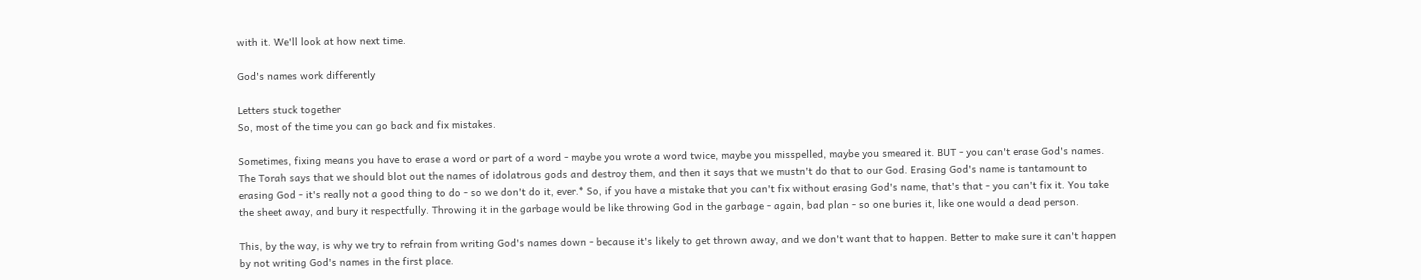with it. We'll look at how next time.

God's names work differently

Letters stuck together
So, most of the time you can go back and fix mistakes.

Sometimes, fixing means you have to erase a word or part of a word - maybe you wrote a word twice, maybe you misspelled, maybe you smeared it. BUT - you can't erase God's names. The Torah says that we should blot out the names of idolatrous gods and destroy them, and then it says that we mustn't do that to our God. Erasing God's name is tantamount to erasing God - it's really not a good thing to do - so we don't do it, ever.* So, if you have a mistake that you can't fix without erasing God's name, that's that - you can't fix it. You take the sheet away, and bury it respectfully. Throwing it in the garbage would be like throwing God in the garbage - again, bad plan - so one buries it, like one would a dead person.

This, by the way, is why we try to refrain from writing God's names down - because it's likely to get thrown away, and we don't want that to happen. Better to make sure it can't happen by not writing God's names in the first place.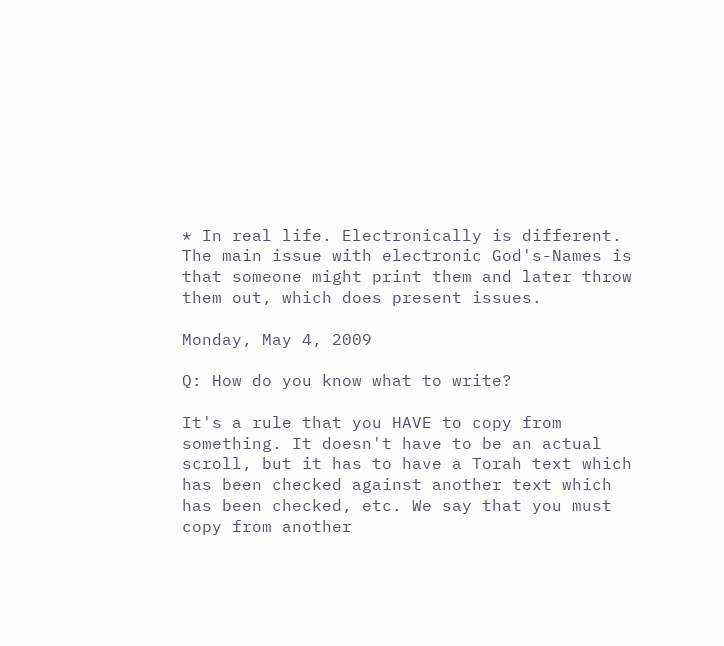* In real life. Electronically is different. The main issue with electronic God's-Names is that someone might print them and later throw them out, which does present issues.

Monday, May 4, 2009

Q: How do you know what to write?

It's a rule that you HAVE to copy from something. It doesn't have to be an actual scroll, but it has to have a Torah text which has been checked against another text which has been checked, etc. We say that you must copy from another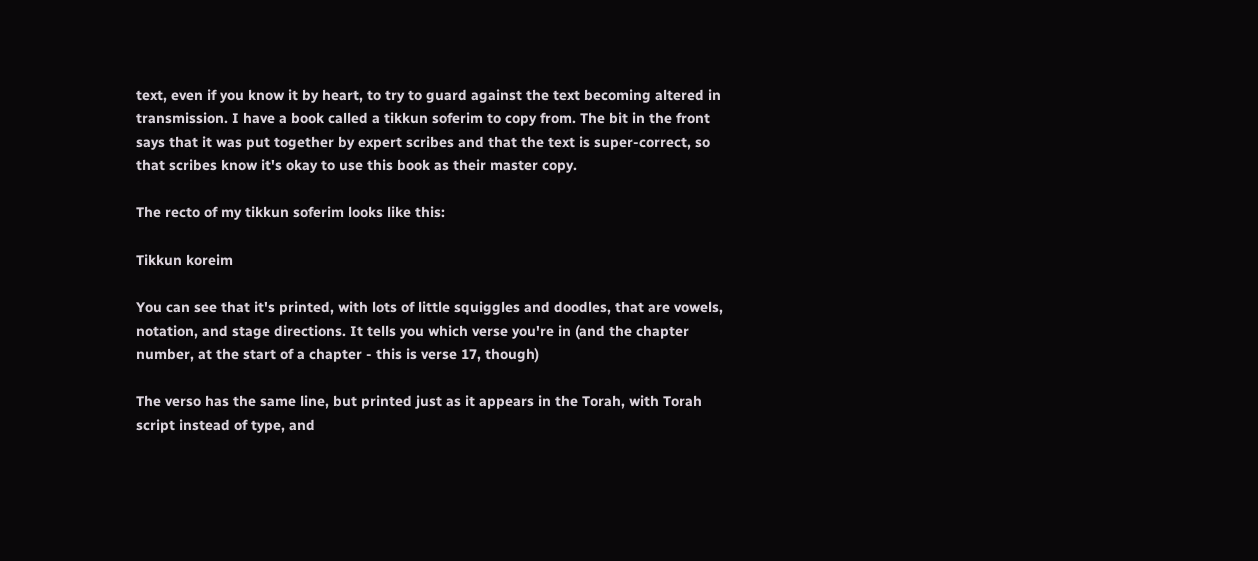text, even if you know it by heart, to try to guard against the text becoming altered in transmission. I have a book called a tikkun soferim to copy from. The bit in the front says that it was put together by expert scribes and that the text is super-correct, so that scribes know it's okay to use this book as their master copy.

The recto of my tikkun soferim looks like this:

Tikkun koreim

You can see that it's printed, with lots of little squiggles and doodles, that are vowels, notation, and stage directions. It tells you which verse you're in (and the chapter number, at the start of a chapter - this is verse 17, though)

The verso has the same line, but printed just as it appears in the Torah, with Torah script instead of type, and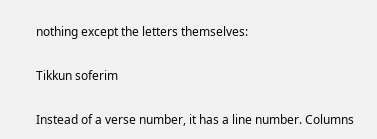nothing except the letters themselves:

Tikkun soferim

Instead of a verse number, it has a line number. Columns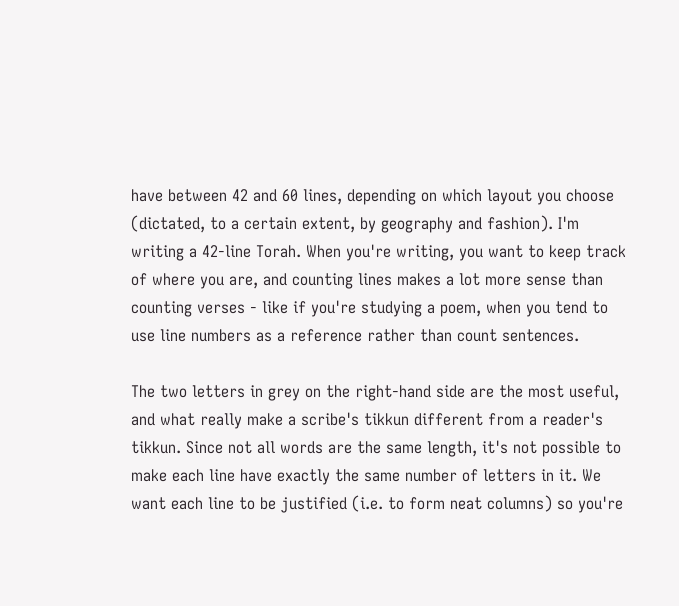have between 42 and 60 lines, depending on which layout you choose (dictated, to a certain extent, by geography and fashion). I'm writing a 42-line Torah. When you're writing, you want to keep track of where you are, and counting lines makes a lot more sense than counting verses - like if you're studying a poem, when you tend to use line numbers as a reference rather than count sentences.

The two letters in grey on the right-hand side are the most useful, and what really make a scribe's tikkun different from a reader's tikkun. Since not all words are the same length, it's not possible to make each line have exactly the same number of letters in it. We want each line to be justified (i.e. to form neat columns) so you're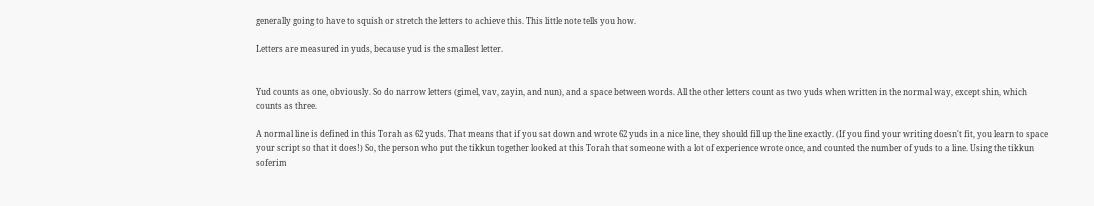generally going to have to squish or stretch the letters to achieve this. This little note tells you how.

Letters are measured in yuds, because yud is the smallest letter.


Yud counts as one, obviously. So do narrow letters (gimel, vav, zayin, and nun), and a space between words. All the other letters count as two yuds when written in the normal way, except shin, which counts as three.

A normal line is defined in this Torah as 62 yuds. That means that if you sat down and wrote 62 yuds in a nice line, they should fill up the line exactly. (If you find your writing doesn't fit, you learn to space your script so that it does!) So, the person who put the tikkun together looked at this Torah that someone with a lot of experience wrote once, and counted the number of yuds to a line. Using the tikkun soferim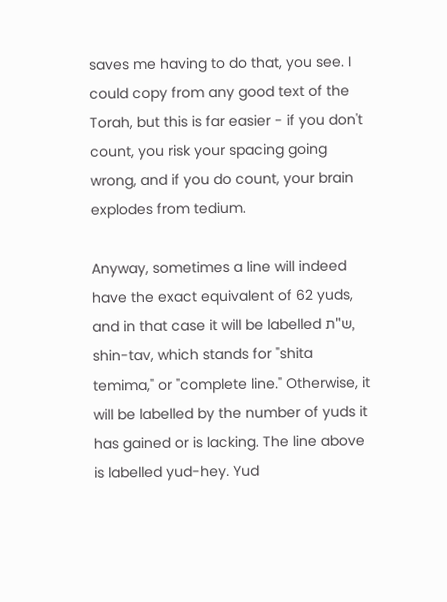saves me having to do that, you see. I could copy from any good text of the Torah, but this is far easier - if you don't count, you risk your spacing going wrong, and if you do count, your brain explodes from tedium.

Anyway, sometimes a line will indeed have the exact equivalent of 62 yuds, and in that case it will be labelled ש"ת, shin-tav, which stands for "shita temima," or "complete line." Otherwise, it will be labelled by the number of yuds it has gained or is lacking. The line above is labelled yud-hey. Yud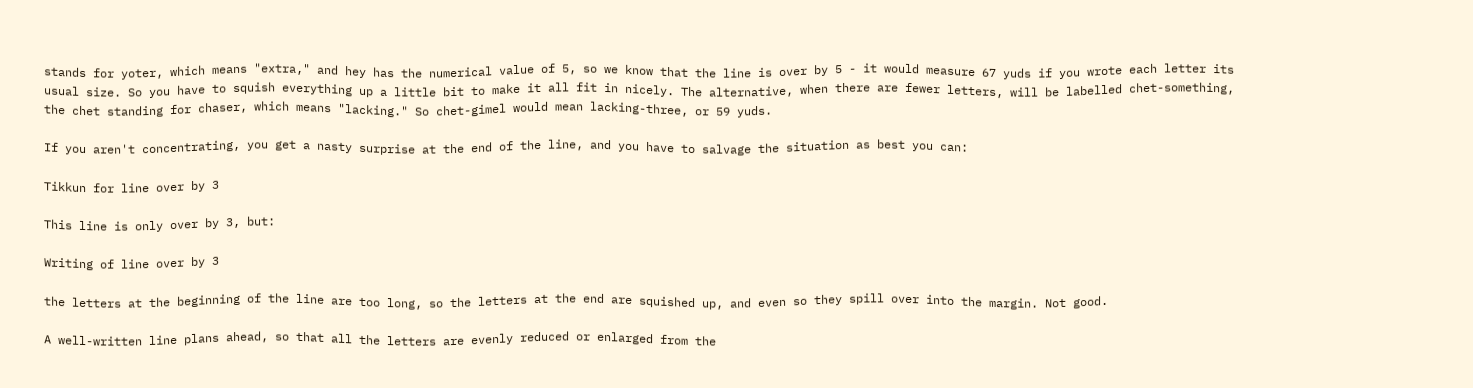stands for yoter, which means "extra," and hey has the numerical value of 5, so we know that the line is over by 5 - it would measure 67 yuds if you wrote each letter its usual size. So you have to squish everything up a little bit to make it all fit in nicely. The alternative, when there are fewer letters, will be labelled chet-something, the chet standing for chaser, which means "lacking." So chet-gimel would mean lacking-three, or 59 yuds.

If you aren't concentrating, you get a nasty surprise at the end of the line, and you have to salvage the situation as best you can:

Tikkun for line over by 3

This line is only over by 3, but:

Writing of line over by 3

the letters at the beginning of the line are too long, so the letters at the end are squished up, and even so they spill over into the margin. Not good.

A well-written line plans ahead, so that all the letters are evenly reduced or enlarged from the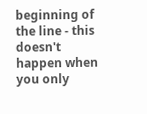beginning of the line - this doesn't happen when you only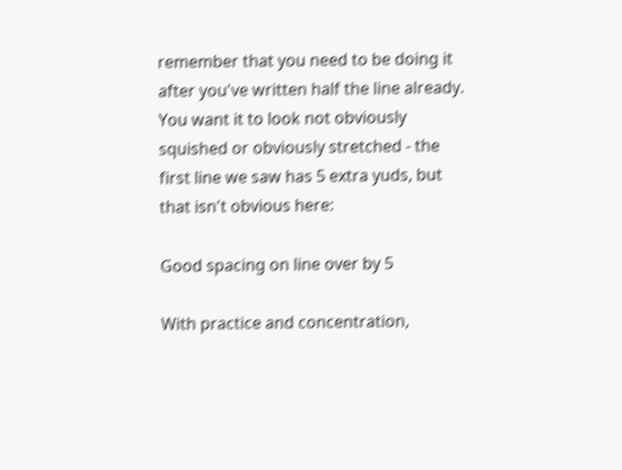remember that you need to be doing it after you've written half the line already. You want it to look not obviously squished or obviously stretched - the first line we saw has 5 extra yuds, but that isn't obvious here:

Good spacing on line over by 5

With practice and concentration,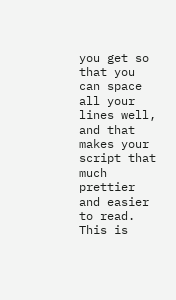you get so that you can space all your lines well, and that makes your script that much prettier and easier to read. This is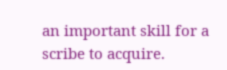an important skill for a scribe to acquire.